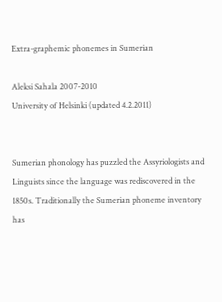Extra-graphemic phonemes in Sumerian

Aleksi Sahala 2007-2010
University of Helsinki (updated 4.2.2011)


Sumerian phonology has puzzled the Assyriologists and Linguists since the language was rediscovered in the 1850s. Traditionally the Sumerian phoneme inventory has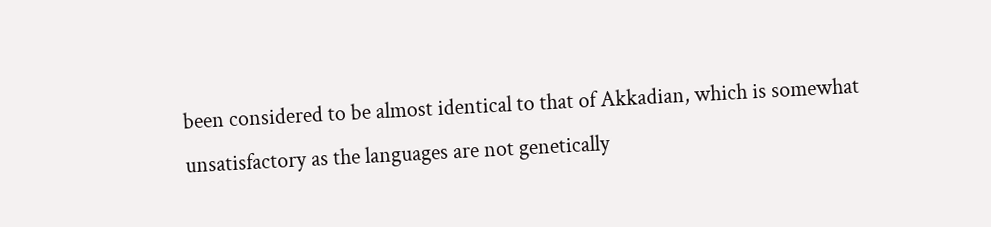been considered to be almost identical to that of Akkadian, which is somewhat unsatisfactory as the languages are not genetically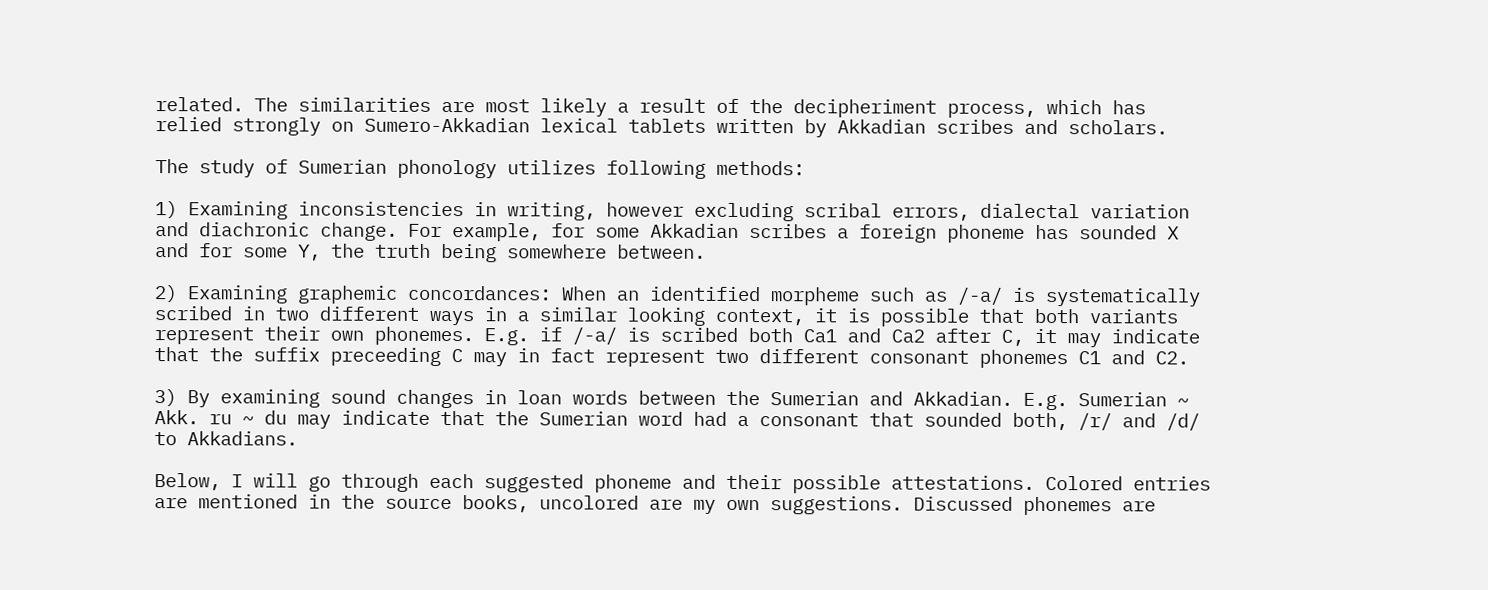related. The similarities are most likely a result of the decipheriment process, which has relied strongly on Sumero-Akkadian lexical tablets written by Akkadian scribes and scholars.

The study of Sumerian phonology utilizes following methods:

1) Examining inconsistencies in writing, however excluding scribal errors, dialectal variation and diachronic change. For example, for some Akkadian scribes a foreign phoneme has sounded X and for some Y, the truth being somewhere between.

2) Examining graphemic concordances: When an identified morpheme such as /-a/ is systematically scribed in two different ways in a similar looking context, it is possible that both variants represent their own phonemes. E.g. if /-a/ is scribed both Ca1 and Ca2 after C, it may indicate that the suffix preceeding C may in fact represent two different consonant phonemes C1 and C2.

3) By examining sound changes in loan words between the Sumerian and Akkadian. E.g. Sumerian ~ Akk. ru ~ du may indicate that the Sumerian word had a consonant that sounded both, /r/ and /d/ to Akkadians.

Below, I will go through each suggested phoneme and their possible attestations. Colored entries are mentioned in the source books, uncolored are my own suggestions. Discussed phonemes are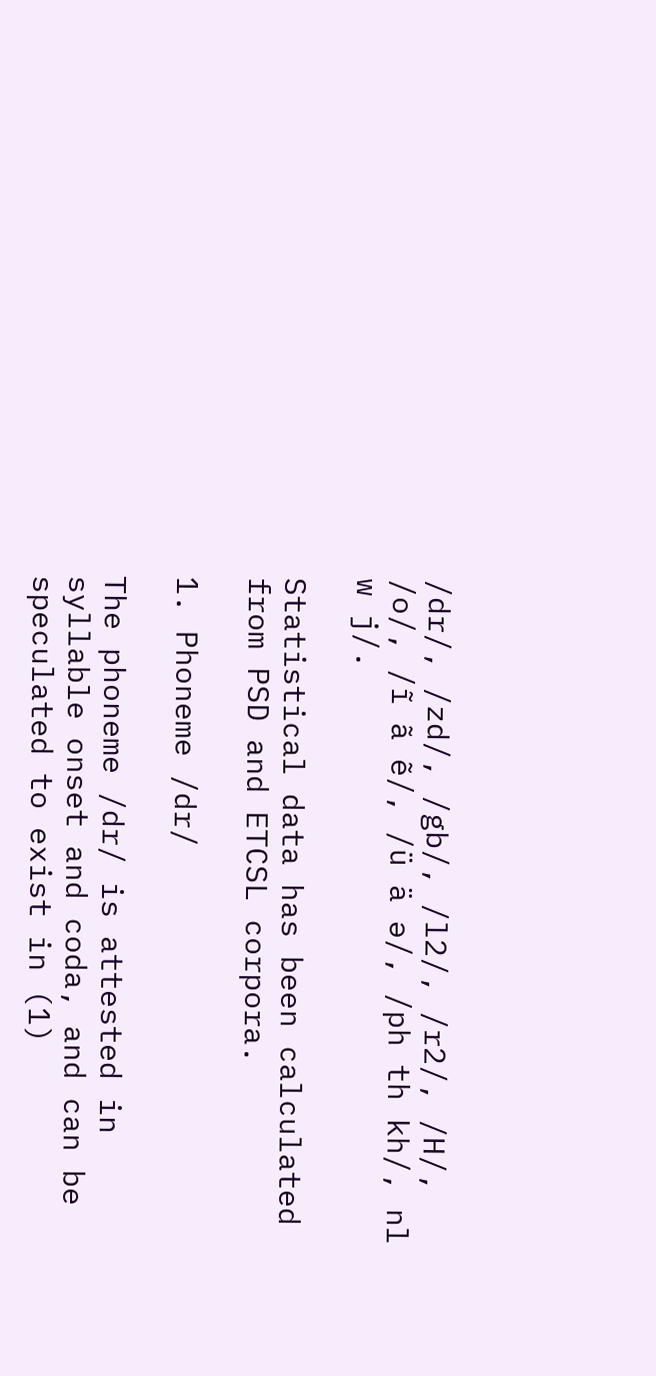/dr/, /zd/, /gb/, /l2/, /r2/, /H/, /o/, /ĩ ã ẽ/, /ü ä ə/, /ph th kh/, nl w j/.

Statistical data has been calculated from PSD and ETCSL corpora.

1. Phoneme /dr/

The phoneme /dr/ is attested in syllable onset and coda, and can be speculated to exist in (1)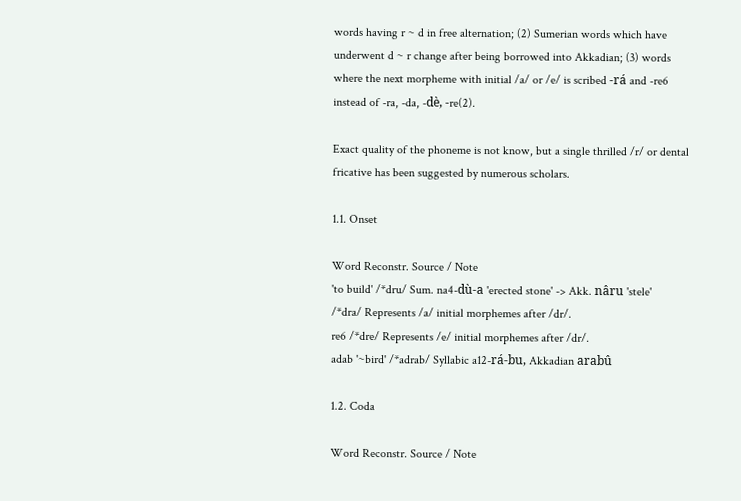words having r ~ d in free alternation; (2) Sumerian words which have underwent d ~ r change after being borrowed into Akkadian; (3) words where the next morpheme with initial /a/ or /e/ is scribed -rá and -re6 instead of -ra, -da, -dè, -re(2).

Exact quality of the phoneme is not know, but a single thrilled /r/ or dental fricative has been suggested by numerous scholars.

1.1. Onset

Word Reconstr. Source / Note
'to build' /*dru/ Sum. na4-dù-a 'erected stone' -> Akk. nâru 'stele'
/*dra/ Represents /a/ initial morphemes after /dr/.
re6 /*dre/ Represents /e/ initial morphemes after /dr/.
adab '~bird' /*adrab/ Syllabic a12-rá-bu, Akkadian arabû

1.2. Coda

Word Reconstr. Source / Note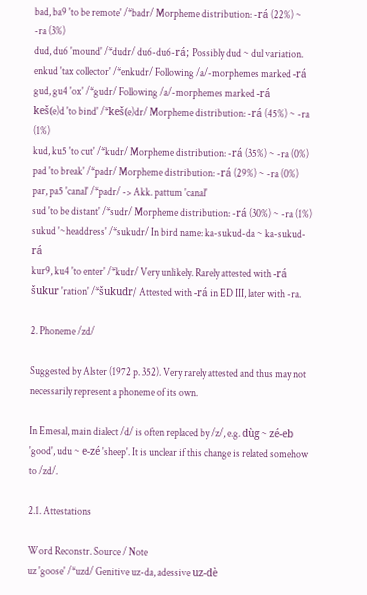bad, ba9 'to be remote' /*badr/ Morpheme distribution: -rá (22%) ~ -ra (3%)
dud, du6 'mound' /*dudr/ du6-du6-rá; Possibly dud ~ dul variation.
enkud 'tax collector' /*enkudr/ Following /a/-morphemes marked -rá
gud, gu4 'ox' /*gudr/ Following /a/-morphemes marked -rá
keš(e)d 'to bind' /*keš(e)dr/ Morpheme distribution: -rá (45%) ~ -ra (1%)
kud, ku5 'to cut' /*kudr/ Morpheme distribution: -rá (35%) ~ -ra (0%)
pad 'to break' /*padr/ Morpheme distribution: -rá (29%) ~ -ra (0%)
par, pa5 'canal' /*padr/ -> Akk. pattum 'canal'
sud 'to be distant' /*sudr/ Morpheme distribution: -rá (30%) ~ -ra (1%)
sukud '~headdress' /*sukudr/ In bird name: ka-sukud-da ~ ka-sukud-rá
kur9, ku4 'to enter' /*kudr/ Very unlikely. Rarely attested with -rá
šukur 'ration' /*šukudr/ Attested with -rá in ED III, later with -ra.

2. Phoneme /zd/

Suggested by Alster (1972 p. 352). Very rarely attested and thus may not necessarily represent a phoneme of its own.

In Emesal, main dialect /d/ is often replaced by /z/, e.g. dùg ~ zé-eb 'good', udu ~ e-zé 'sheep'. It is unclear if this change is related somehow to /zd/.

2.1. Attestations

Word Reconstr. Source / Note
uz 'goose' /*uzd/ Genitive uz-da, adessive uz-dè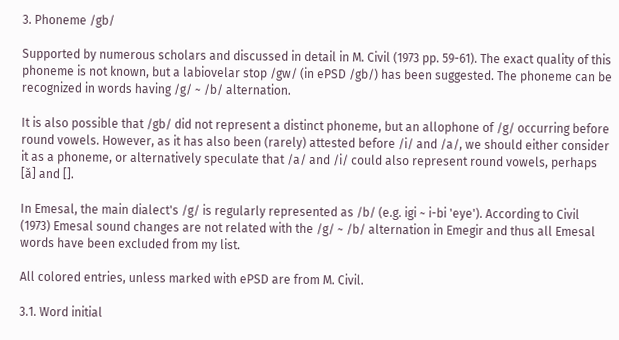3. Phoneme /gb/

Supported by numerous scholars and discussed in detail in M. Civil (1973 pp. 59-61). The exact quality of this phoneme is not known, but a labiovelar stop /gw/ (in ePSD /gb/) has been suggested. The phoneme can be recognized in words having /g/ ~ /b/ alternation.

It is also possible that /gb/ did not represent a distinct phoneme, but an allophone of /g/ occurring before round vowels. However, as it has also been (rarely) attested before /i/ and /a/, we should either consider it as a phoneme, or alternatively speculate that /a/ and /i/ could also represent round vowels, perhaps [ǎ] and [].

In Emesal, the main dialect's /g/ is regularly represented as /b/ (e.g. igi ~ i-bi 'eye'). According to Civil (1973) Emesal sound changes are not related with the /g/ ~ /b/ alternation in Emegir and thus all Emesal words have been excluded from my list.

All colored entries, unless marked with ePSD are from M. Civil.

3.1. Word initial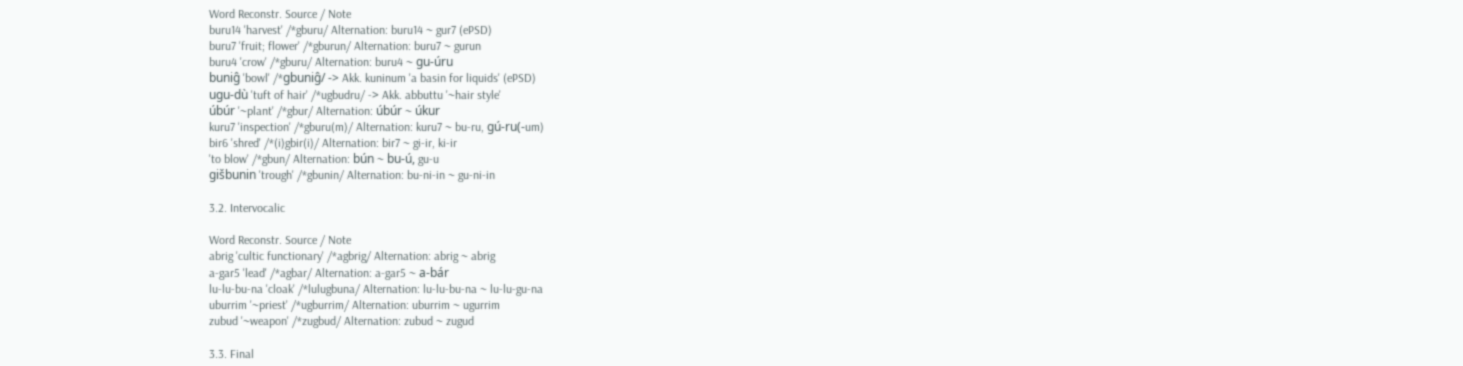Word Reconstr. Source / Note
buru14 'harvest' /*gburu/ Alternation: buru14 ~ gur7 (ePSD)
buru7 'fruit; flower' /*gburun/ Alternation: buru7 ~ gurun
buru4 'crow' /*gburu/ Alternation: buru4 ~ gu-úru
buniĝ 'bowl' /*gbuniĝ/ -> Akk. kuninum 'a basin for liquids' (ePSD)
ugu-dù 'tuft of hair' /*ugbudru/ -> Akk. abbuttu '~hair style'
úbúr '~plant' /*gbur/ Alternation: úbúr ~ úkur
kuru7 'inspection' /*gburu(m)/ Alternation: kuru7 ~ bu-ru, gú-ru(-um)
bir6 'shred' /*(i)gbir(i)/ Alternation: bir7 ~ gi-ir, ki-ir
'to blow' /*gbun/ Alternation: bún ~ bu-ú, gu-u
gišbunin 'trough' /*gbunin/ Alternation: bu-ni-in ~ gu-ni-in

3.2. Intervocalic

Word Reconstr. Source / Note
abrig 'cultic functionary' /*agbrig/ Alternation: abrig ~ abrig
a-gar5 'lead' /*agbar/ Alternation: a-gar5 ~ a-bár
lu-lu-bu-na 'cloak' /*lulugbuna/ Alternation: lu-lu-bu-na ~ lu-lu-gu-na
uburrim '~priest' /*ugburrim/ Alternation: uburrim ~ ugurrim
zubud '~weapon' /*zugbud/ Alternation: zubud ~ zugud

3.3. Final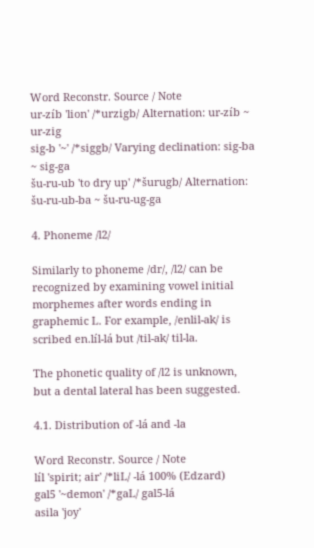Word Reconstr. Source / Note
ur-zíb 'lion' /*urzigb/ Alternation: ur-zíb ~ ur-zig
sig-b '~' /*siggb/ Varying declination: sig-ba ~ sig-ga
šu-ru-ub 'to dry up' /*šurugb/ Alternation: šu-ru-ub-ba ~ šu-ru-ug-ga

4. Phoneme /l2/

Similarly to phoneme /dr/, /l2/ can be recognized by examining vowel initial morphemes after words ending in graphemic L. For example, /enlil-ak/ is scribed en.líl-lá but /til-ak/ til-la.

The phonetic quality of /l2 is unknown, but a dental lateral has been suggested.

4.1. Distribution of -lá and -la

Word Reconstr. Source / Note
líl 'spirit; air' /*liL/ -lá 100% (Edzard)
gal5 '~demon' /*gaL/ gal5-lá
asila 'joy'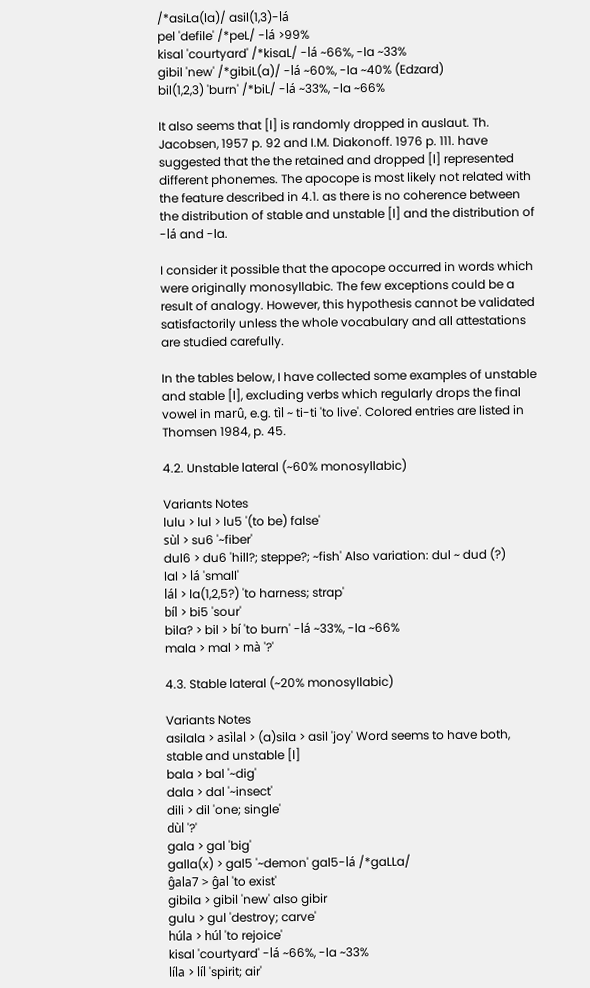/*asiLa(la)/ asil(1,3)-lá
pel 'defile' /*peL/ -lá >99%
kisal 'courtyard' /*kisaL/ -lá ~66%, -la ~33%
gibil 'new' /*gibiL(a)/ -lá ~60%, -la ~40% (Edzard)
bil(1,2,3) 'burn' /*biL/ -lá ~33%, -la ~66%

It also seems that [l] is randomly dropped in auslaut. Th. Jacobsen, 1957 p. 92 and I.M. Diakonoff. 1976 p. 111. have suggested that the the retained and dropped [l] represented different phonemes. The apocope is most likely not related with the feature described in 4.1. as there is no coherence between the distribution of stable and unstable [l] and the distribution of -lá and -la.

I consider it possible that the apocope occurred in words which were originally monosyllabic. The few exceptions could be a result of analogy. However, this hypothesis cannot be validated satisfactorily unless the whole vocabulary and all attestations are studied carefully.

In the tables below, I have collected some examples of unstable and stable [l], excluding verbs which regularly drops the final vowel in marû, e.g. tìl ~ ti-ti 'to live'. Colored entries are listed in Thomsen 1984, p. 45.

4.2. Unstable lateral (~60% monosyllabic)

Variants Notes
lulu > lul > lu5 '(to be) false'
sùl > su6 '~fiber'
dul6 > du6 'hill?; steppe?; ~fish' Also variation: dul ~ dud (?)
lal > lá 'small'
lál > la(1,2,5?) 'to harness; strap'
bíl > bi5 'sour'
bila? > bil > bí 'to burn' -lá ~33%, -la ~66%
mala > mal > mà '?'

4.3. Stable lateral (~20% monosyllabic)

Variants Notes
asilala > asìlal > (a)sila > asil 'joy' Word seems to have both, stable and unstable [l]
bala > bal '~dig'
dala > dal '~insect'
dili > dil 'one; single'
dùl '?'
gala > gal 'big'
galla(x) > gal5 '~demon' gal5-lá /*gaLLa/
ĝala7 > ĝal 'to exist'
gibila > gibil 'new' also gibir
gulu > gul 'destroy; carve'
húla > húl 'to rejoice'
kisal 'courtyard' -lá ~66%, -la ~33%
líla > líl 'spirit; air'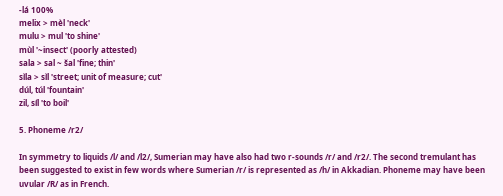-lá 100%
melix > mèl 'neck'
mulu > mul 'to shine'
mùl '~insect' (poorly attested)
sala > sal ~ šal 'fine; thin'
sìla > sìl 'street; unit of measure; cut'
dúl, túl 'fountain'
zil, síl 'to boil'

5. Phoneme /r2/

In symmetry to liquids /l/ and /l2/, Sumerian may have also had two r-sounds /r/ and /r2/. The second tremulant has been suggested to exist in few words where Sumerian /r/ is represented as /h/ in Akkadian. Phoneme may have been uvular /R/ as in French.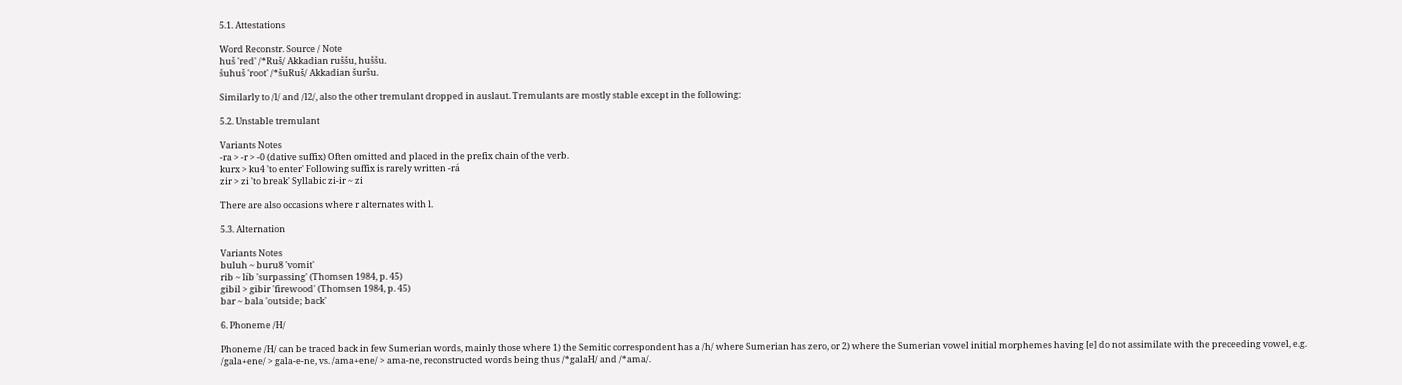5.1. Attestations

Word Reconstr. Source / Note
huš 'red' /*Ruš/ Akkadian ruššu, huššu.
šuhuš 'root' /*šuRuš/ Akkadian šuršu.

Similarly to /l/ and /l2/, also the other tremulant dropped in auslaut. Tremulants are mostly stable except in the following:

5.2. Unstable tremulant

Variants Notes
-ra > -r > -0 (dative suffix) Often omitted and placed in the prefix chain of the verb.
kurx > ku4 'to enter' Following suffix is rarely written -rá
zir > zi 'to break' Syllabic zi-ir ~ zi

There are also occasions where r alternates with l.

5.3. Alternation

Variants Notes
buluh ~ buru8 'vomit'
rib ~ líb 'surpassing' (Thomsen 1984, p. 45)
gibil > gibir 'firewood' (Thomsen 1984, p. 45)
bar ~ bala 'outside; back'

6. Phoneme /H/

Phoneme /H/ can be traced back in few Sumerian words, mainly those where 1) the Semitic correspondent has a /h/ where Sumerian has zero, or 2) where the Sumerian vowel initial morphemes having [e] do not assimilate with the preceeding vowel, e.g. /gala+ene/ > gala-e-ne, vs. /ama+ene/ > ama-ne, reconstructed words being thus /*galaH/ and /*ama/.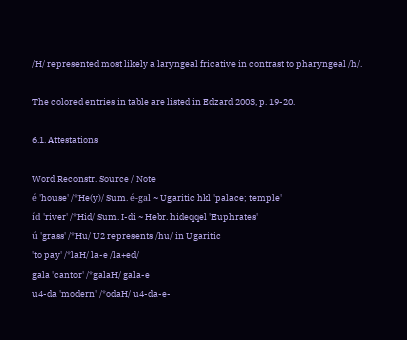/H/ represented most likely a laryngeal fricative in contrast to pharyngeal /h/.

The colored entries in table are listed in Edzard 2003, p. 19-20.

6.1. Attestations

Word Reconstr. Source / Note
é 'house' /*He(y)/ Sum. é-gal ~ Ugaritic hkl 'palace; temple'
íd 'river' /*Hid/ Sum. I-di ~ Hebr. hideqqel 'Euphrates'
ú 'grass' /*Hu/ U2 represents /hu/ in Ugaritic
'to pay' /*laH/ la-e /la+ed/
gala 'cantor' /*galaH/ gala-e
u4-da 'modern' /*odaH/ u4-da-e-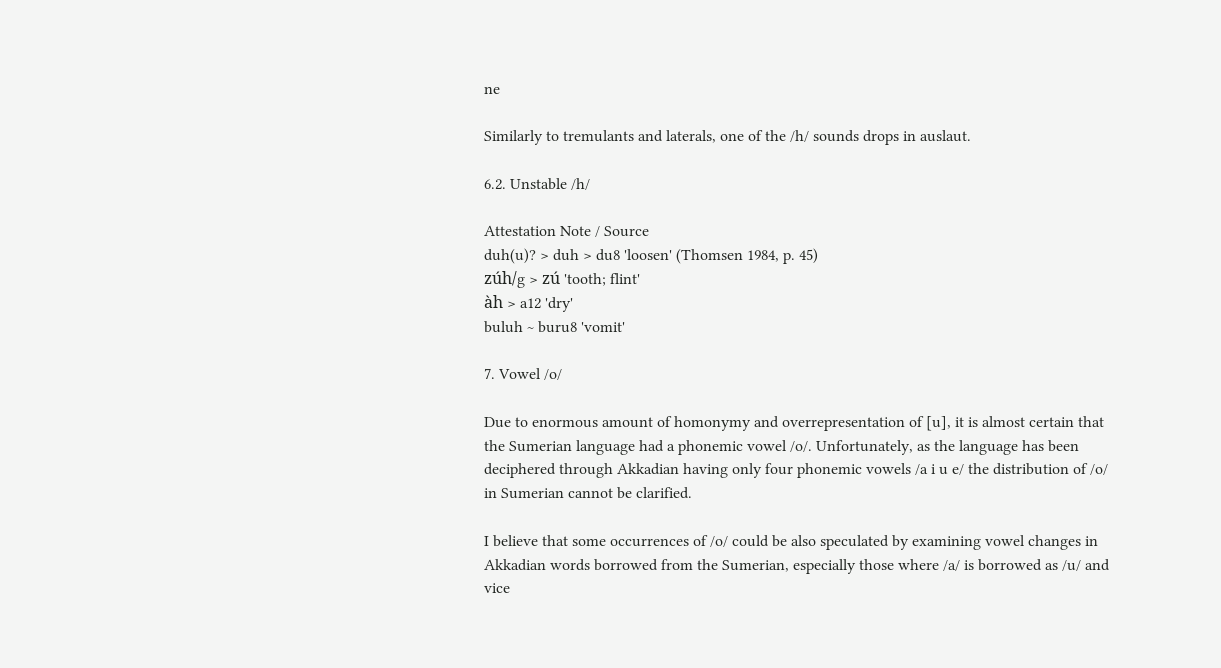ne

Similarly to tremulants and laterals, one of the /h/ sounds drops in auslaut.

6.2. Unstable /h/

Attestation Note / Source
duh(u)? > duh > du8 'loosen' (Thomsen 1984, p. 45)
zúh/g > zú 'tooth; flint'
àh > a12 'dry'
buluh ~ buru8 'vomit'

7. Vowel /o/

Due to enormous amount of homonymy and overrepresentation of [u], it is almost certain that the Sumerian language had a phonemic vowel /o/. Unfortunately, as the language has been deciphered through Akkadian having only four phonemic vowels /a i u e/ the distribution of /o/ in Sumerian cannot be clarified.

I believe that some occurrences of /o/ could be also speculated by examining vowel changes in Akkadian words borrowed from the Sumerian, especially those where /a/ is borrowed as /u/ and vice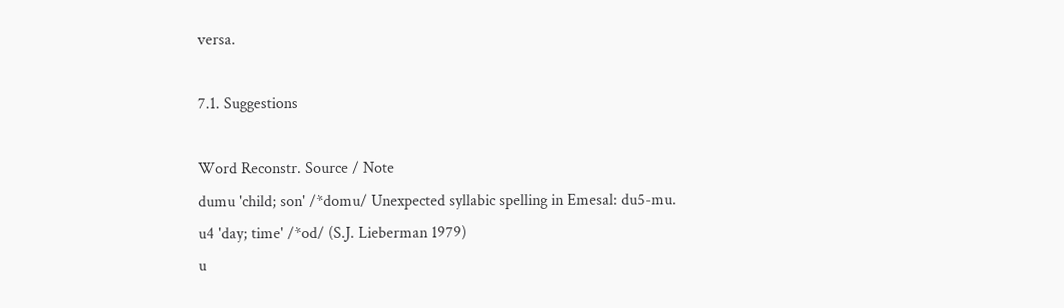versa.

7.1. Suggestions

Word Reconstr. Source / Note
dumu 'child; son' /*domu/ Unexpected syllabic spelling in Emesal: du5-mu.
u4 'day; time' /*od/ (S.J. Lieberman 1979)
u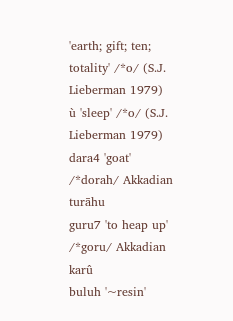'earth; gift; ten; totality' /*o/ (S.J. Lieberman 1979)
ù 'sleep' /*o/ (S.J. Lieberman 1979)
dara4 'goat' /*dorah/ Akkadian turāhu
guru7 'to heap up' /*goru/ Akkadian karû
buluh '~resin'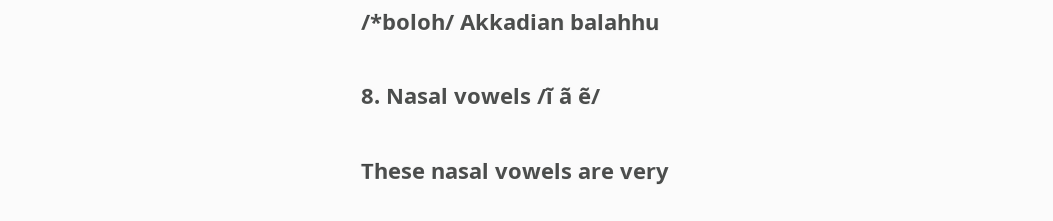/*boloh/ Akkadian balahhu

8. Nasal vowels /ĩ ã ẽ/

These nasal vowels are very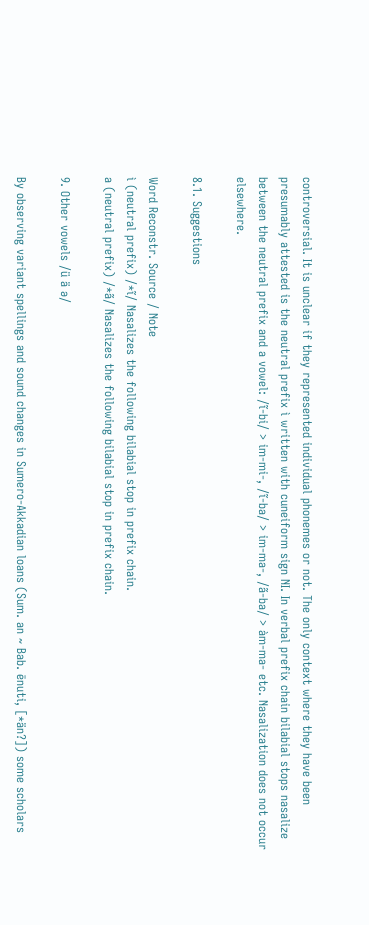controversial. It is unclear if they represented individual phonemes or not. The only context where they have been presumably attested is the neutral prefix ì written with cuneiform sign NI. In verbal prefix chain bilabial stops nasalize between the neutral prefix and a vowel: /ĩ-bi/ > im-mi-, /ĩ-ba/ > im-ma-, /ã-ba/ > àm-ma- etc. Nasalization does not occur elsewhere.

8.1. Suggestions

Word Reconstr. Source / Note
ì (neutral prefix) /*ĩ/ Nasalizes the following bilabial stop in prefix chain.
a (neutral prefix) /*ã/ Nasalizes the following bilabial stop in prefix chain.

9. Other vowels /ü ä ə/

By observing variant spellings and sound changes in Sumero-Akkadian loans (Sum. an ~ Bab. ēnuti, [*än?]) some scholars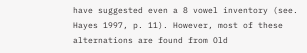have suggested even a 8 vowel inventory (see. Hayes 1997, p. 11). However, most of these alternations are found from Old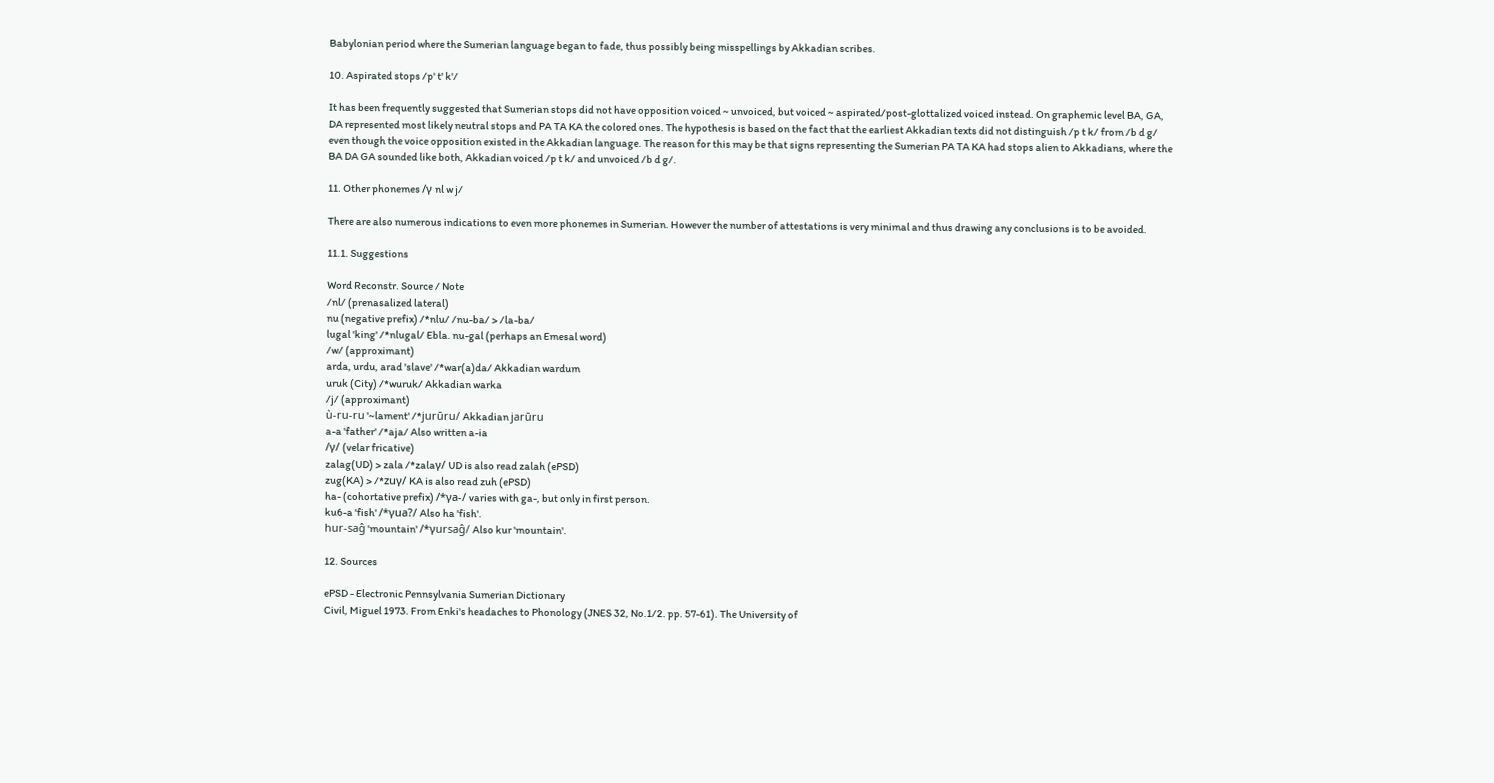Babylonian period where the Sumerian language began to fade, thus possibly being misspellings by Akkadian scribes.

10. Aspirated stops /p' t' k'/

It has been frequently suggested that Sumerian stops did not have opposition voiced ~ unvoiced, but voiced ~ aspirated/post-glottalized voiced instead. On graphemic level BA, GA, DA represented most likely neutral stops and PA TA KA the colored ones. The hypothesis is based on the fact that the earliest Akkadian texts did not distinguish /p t k/ from /b d g/ even though the voice opposition existed in the Akkadian language. The reason for this may be that signs representing the Sumerian PA TA KA had stops alien to Akkadians, where the BA DA GA sounded like both, Akkadian voiced /p t k/ and unvoiced /b d g/.

11. Other phonemes /γ nl w j/

There are also numerous indications to even more phonemes in Sumerian. However the number of attestations is very minimal and thus drawing any conclusions is to be avoided.

11.1. Suggestions

Word Reconstr. Source / Note
/nl/ (prenasalized lateral)
nu (negative prefix) /*nlu/ /nu-ba/ > /la-ba/
lugal 'king' /*nlugal/ Ebla. nu-gal (perhaps an Emesal word)
/w/ (approximant)
arda, urdu, arad 'slave' /*war(a)da/ Akkadian wardum
uruk (City) /*wuruk/ Akkadian warka
/j/ (approximant)
ù-ru-ru '~lament' /*jurūru/ Akkadian jarūru
a-a 'father' /*aja/ Also written a-ia
/γ/ (velar fricative)
zalag(UD) > zala /*zalaγ/ UD is also read zalah (ePSD)
zug(KA) > /*zuγ/ KA is also read zuh (ePSD)
ha- (cohortative prefix) /*γa-/ varies with ga-, but only in first person.
ku6-a 'fish' /*γua?/ Also ha 'fish'.
hur-saĝ 'mountain' /*γursaĝ/ Also kur 'mountain'.

12. Sources

ePSD - Electronic Pennsylvania Sumerian Dictionary
Civil, Miguel 1973. From Enki's headaches to Phonology (JNES 32, No.1/2. pp. 57-61). The University of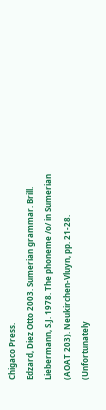Chigaco Press.
Edzard, Diez Otto 2003. Sumerian grammar. Brill.
Liebermann, S.J. 1978. The phoneme /o/ in Sumerian (AOAT 203). Neukirchen-Vluyn, pp. 21-28. (Unfortunately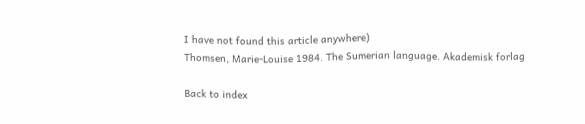I have not found this article anywhere)
Thomsen, Marie-Louise 1984. The Sumerian language. Akademisk forlag

Back to index